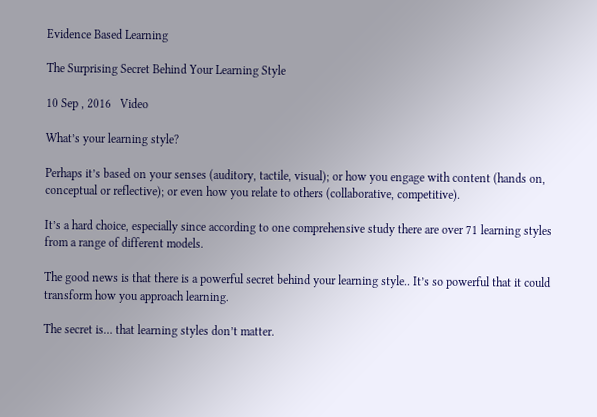Evidence Based Learning

The Surprising Secret Behind Your Learning Style

10 Sep , 2016   Video

What’s your learning style?

Perhaps it’s based on your senses (auditory, tactile, visual); or how you engage with content (hands on, conceptual or reflective); or even how you relate to others (collaborative, competitive).

It’s a hard choice, especially since according to one comprehensive study there are over 71 learning styles from a range of different models.

The good news is that there is a powerful secret behind your learning style.. It’s so powerful that it could transform how you approach learning.

The secret is… that learning styles don’t matter.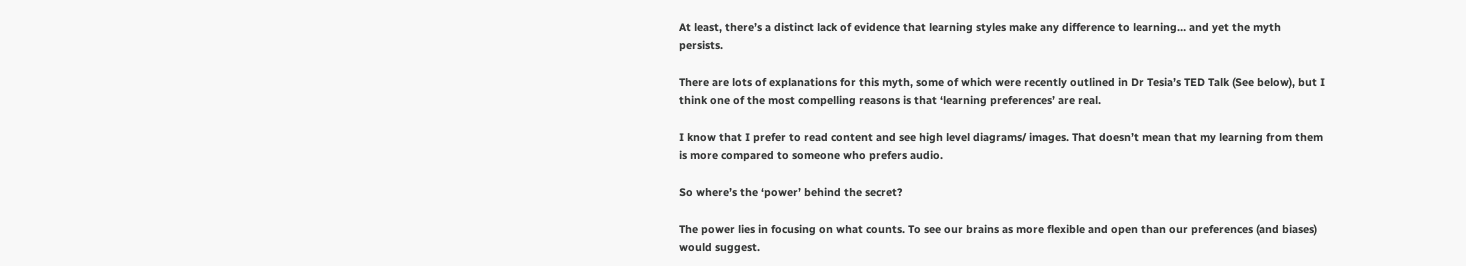At least, there’s a distinct lack of evidence that learning styles make any difference to learning… and yet the myth persists.

There are lots of explanations for this myth, some of which were recently outlined in Dr Tesia’s TED Talk (See below), but I think one of the most compelling reasons is that ‘learning preferences’ are real.

I know that I prefer to read content and see high level diagrams/ images. That doesn’t mean that my learning from them is more compared to someone who prefers audio.

So where’s the ‘power’ behind the secret?

The power lies in focusing on what counts. To see our brains as more flexible and open than our preferences (and biases) would suggest.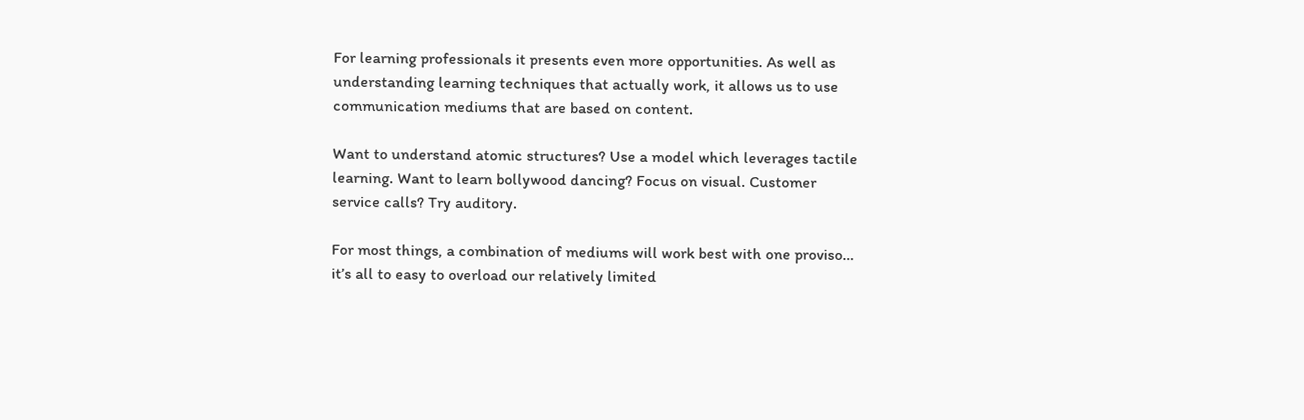For learning professionals it presents even more opportunities. As well as understanding learning techniques that actually work, it allows us to use communication mediums that are based on content.

Want to understand atomic structures? Use a model which leverages tactile learning. Want to learn bollywood dancing? Focus on visual. Customer service calls? Try auditory.

For most things, a combination of mediums will work best with one proviso… it’s all to easy to overload our relatively limited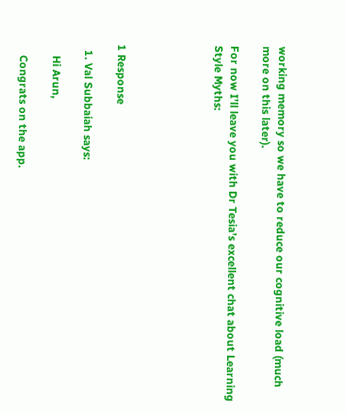working memory so we have to reduce our cognitive load (much more on this later).

For now I’ll leave you with Dr Tesia’s excellent chat about Learning Style Myths:





1 Response

  1. Val Subbaiah says:

    Hi Arun,

    Congrats on the app.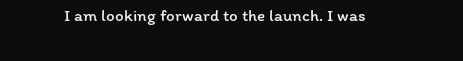I am looking forward to the launch. I was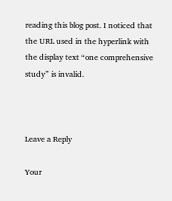reading this blog post. I noticed that the URL used in the hyperlink with the display text “one comprehensive study” is invalid.



Leave a Reply

Your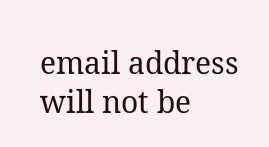email address will not be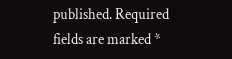published. Required fields are marked *